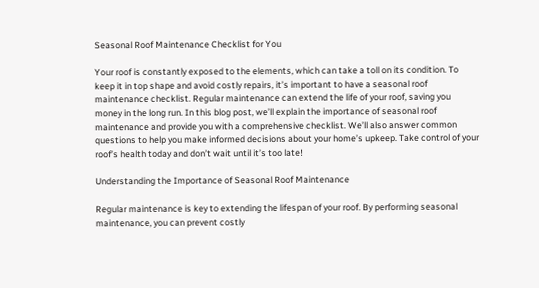Seasonal Roof Maintenance Checklist for You

Your roof is constantly exposed to the elements, which can take a toll on its condition. To keep it in top shape and avoid costly repairs, it’s important to have a seasonal roof maintenance checklist. Regular maintenance can extend the life of your roof, saving you money in the long run. In this blog post, we’ll explain the importance of seasonal roof maintenance and provide you with a comprehensive checklist. We’ll also answer common questions to help you make informed decisions about your home’s upkeep. Take control of your roof’s health today and don’t wait until it’s too late!

Understanding the Importance of Seasonal Roof Maintenance

Regular maintenance is key to extending the lifespan of your roof. By performing seasonal maintenance, you can prevent costly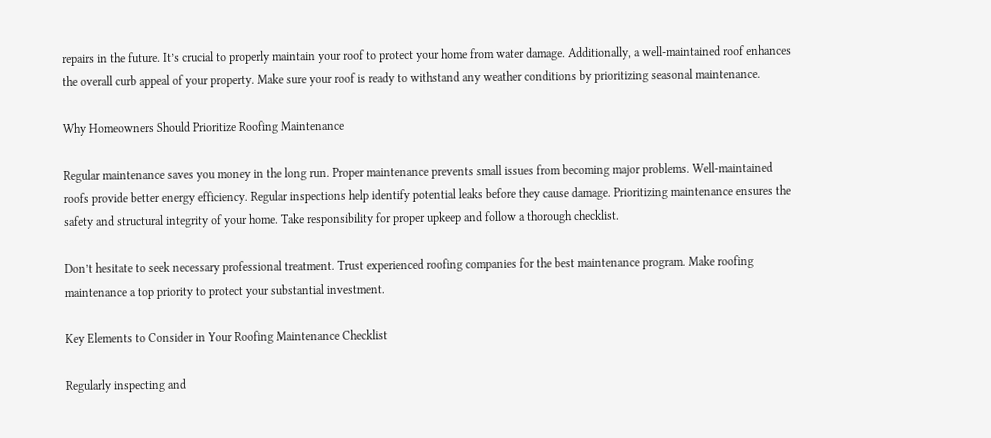repairs in the future. It’s crucial to properly maintain your roof to protect your home from water damage. Additionally, a well-maintained roof enhances the overall curb appeal of your property. Make sure your roof is ready to withstand any weather conditions by prioritizing seasonal maintenance.

Why Homeowners Should Prioritize Roofing Maintenance

Regular maintenance saves you money in the long run. Proper maintenance prevents small issues from becoming major problems. Well-maintained roofs provide better energy efficiency. Regular inspections help identify potential leaks before they cause damage. Prioritizing maintenance ensures the safety and structural integrity of your home. Take responsibility for proper upkeep and follow a thorough checklist.

Don’t hesitate to seek necessary professional treatment. Trust experienced roofing companies for the best maintenance program. Make roofing maintenance a top priority to protect your substantial investment.

Key Elements to Consider in Your Roofing Maintenance Checklist

Regularly inspecting and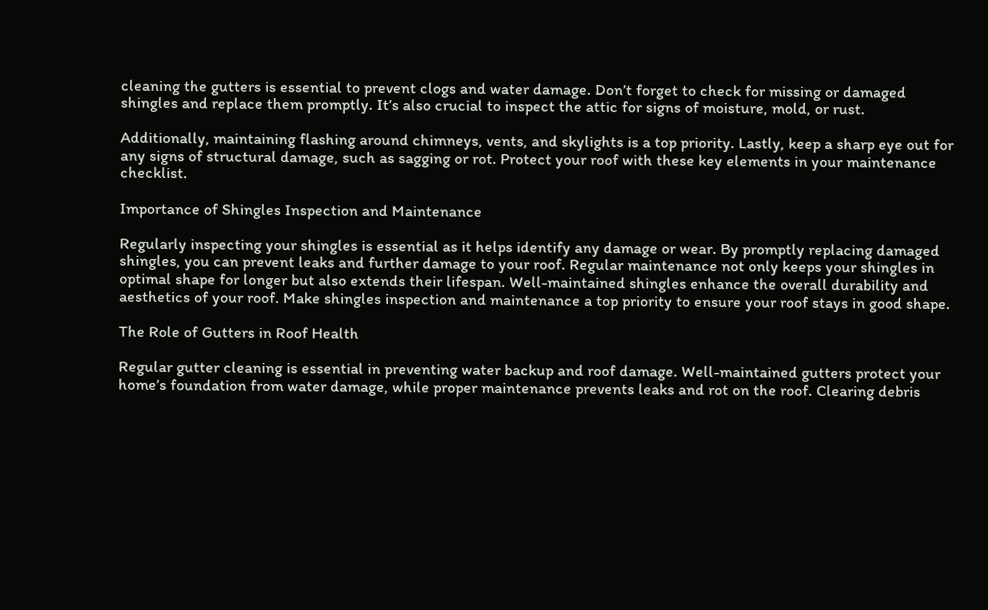cleaning the gutters is essential to prevent clogs and water damage. Don’t forget to check for missing or damaged shingles and replace them promptly. It’s also crucial to inspect the attic for signs of moisture, mold, or rust.

Additionally, maintaining flashing around chimneys, vents, and skylights is a top priority. Lastly, keep a sharp eye out for any signs of structural damage, such as sagging or rot. Protect your roof with these key elements in your maintenance checklist.

Importance of Shingles Inspection and Maintenance

Regularly inspecting your shingles is essential as it helps identify any damage or wear. By promptly replacing damaged shingles, you can prevent leaks and further damage to your roof. Regular maintenance not only keeps your shingles in optimal shape for longer but also extends their lifespan. Well-maintained shingles enhance the overall durability and aesthetics of your roof. Make shingles inspection and maintenance a top priority to ensure your roof stays in good shape.

The Role of Gutters in Roof Health

Regular gutter cleaning is essential in preventing water backup and roof damage. Well-maintained gutters protect your home’s foundation from water damage, while proper maintenance prevents leaks and rot on the roof. Clearing debris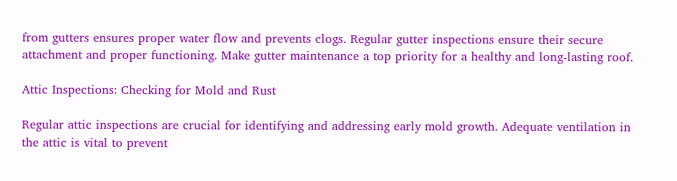from gutters ensures proper water flow and prevents clogs. Regular gutter inspections ensure their secure attachment and proper functioning. Make gutter maintenance a top priority for a healthy and long-lasting roof.

Attic Inspections: Checking for Mold and Rust

Regular attic inspections are crucial for identifying and addressing early mold growth. Adequate ventilation in the attic is vital to prevent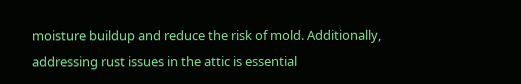moisture buildup and reduce the risk of mold. Additionally, addressing rust issues in the attic is essential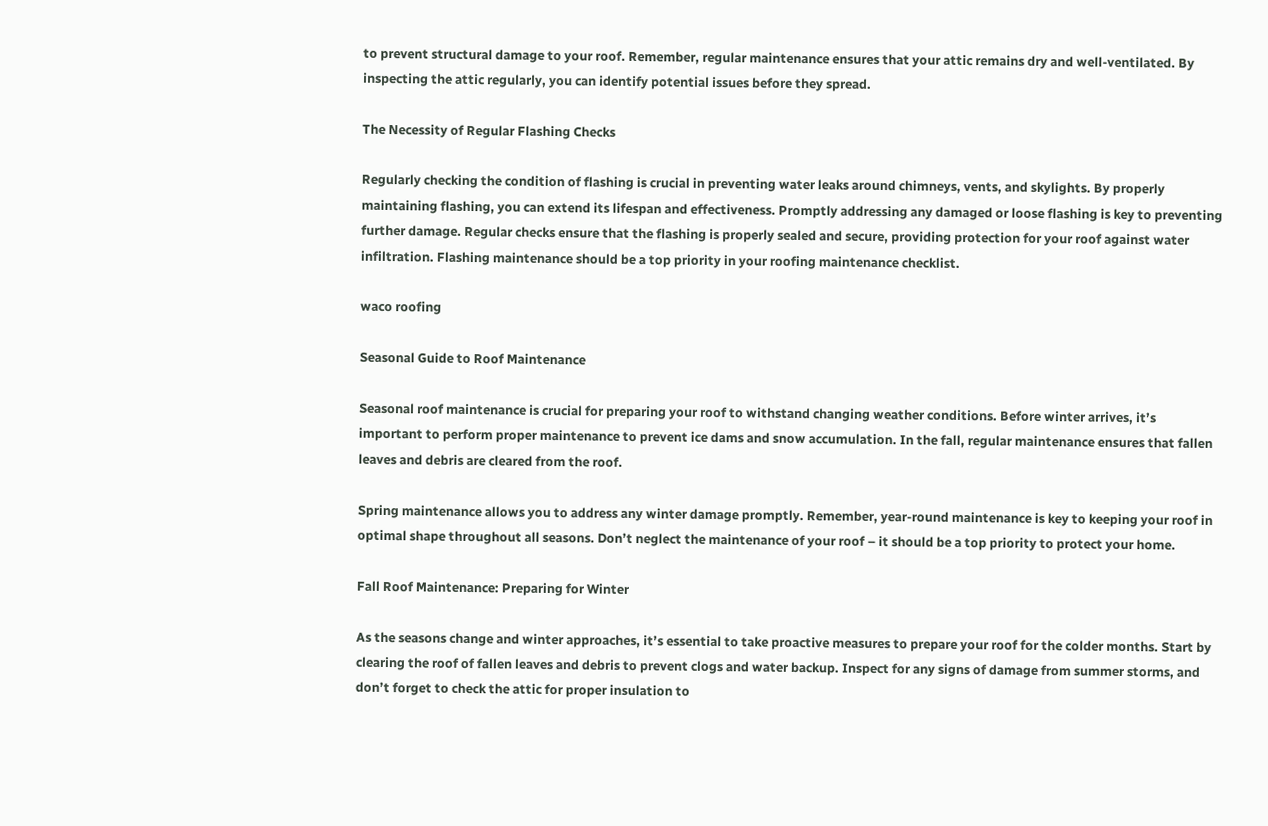to prevent structural damage to your roof. Remember, regular maintenance ensures that your attic remains dry and well-ventilated. By inspecting the attic regularly, you can identify potential issues before they spread.

The Necessity of Regular Flashing Checks

Regularly checking the condition of flashing is crucial in preventing water leaks around chimneys, vents, and skylights. By properly maintaining flashing, you can extend its lifespan and effectiveness. Promptly addressing any damaged or loose flashing is key to preventing further damage. Regular checks ensure that the flashing is properly sealed and secure, providing protection for your roof against water infiltration. Flashing maintenance should be a top priority in your roofing maintenance checklist.

waco roofing

Seasonal Guide to Roof Maintenance

Seasonal roof maintenance is crucial for preparing your roof to withstand changing weather conditions. Before winter arrives, it’s important to perform proper maintenance to prevent ice dams and snow accumulation. In the fall, regular maintenance ensures that fallen leaves and debris are cleared from the roof.

Spring maintenance allows you to address any winter damage promptly. Remember, year-round maintenance is key to keeping your roof in optimal shape throughout all seasons. Don’t neglect the maintenance of your roof – it should be a top priority to protect your home.

Fall Roof Maintenance: Preparing for Winter

As the seasons change and winter approaches, it’s essential to take proactive measures to prepare your roof for the colder months. Start by clearing the roof of fallen leaves and debris to prevent clogs and water backup. Inspect for any signs of damage from summer storms, and don’t forget to check the attic for proper insulation to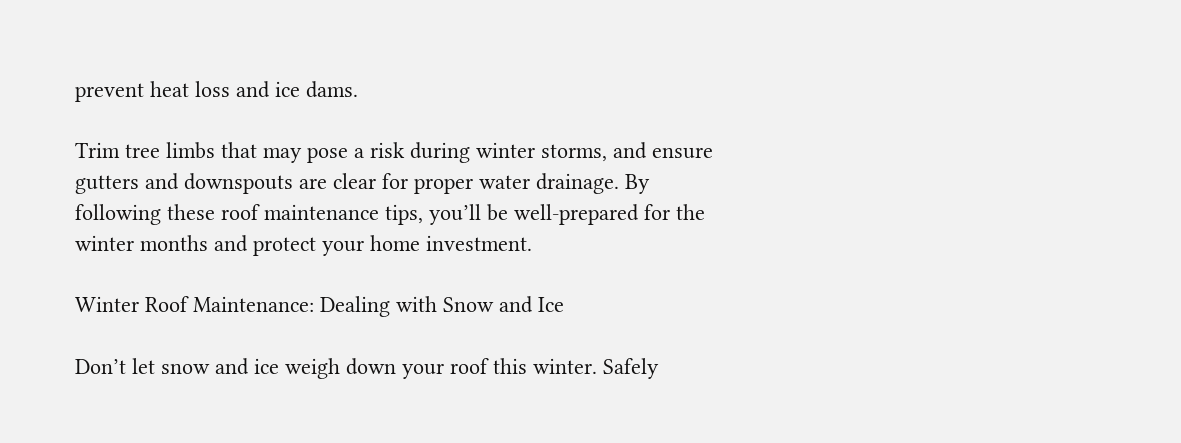prevent heat loss and ice dams.

Trim tree limbs that may pose a risk during winter storms, and ensure gutters and downspouts are clear for proper water drainage. By following these roof maintenance tips, you’ll be well-prepared for the winter months and protect your home investment.

Winter Roof Maintenance: Dealing with Snow and Ice

Don’t let snow and ice weigh down your roof this winter. Safely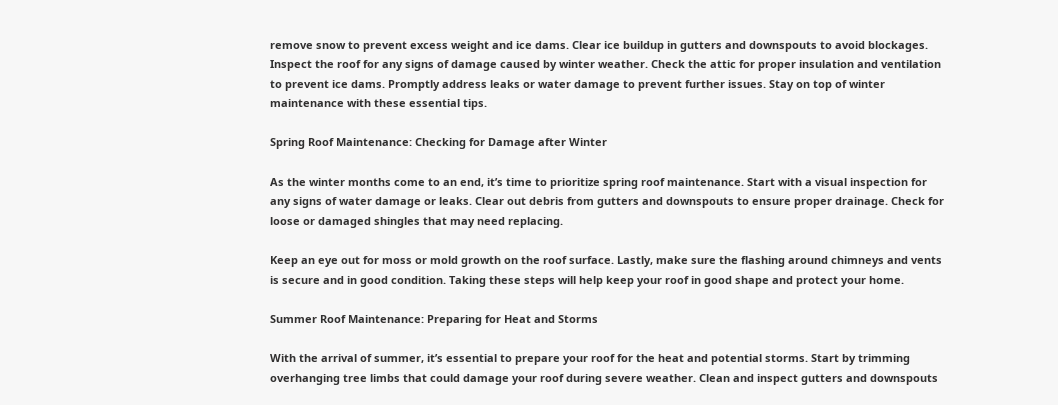remove snow to prevent excess weight and ice dams. Clear ice buildup in gutters and downspouts to avoid blockages. Inspect the roof for any signs of damage caused by winter weather. Check the attic for proper insulation and ventilation to prevent ice dams. Promptly address leaks or water damage to prevent further issues. Stay on top of winter maintenance with these essential tips.

Spring Roof Maintenance: Checking for Damage after Winter

As the winter months come to an end, it’s time to prioritize spring roof maintenance. Start with a visual inspection for any signs of water damage or leaks. Clear out debris from gutters and downspouts to ensure proper drainage. Check for loose or damaged shingles that may need replacing.

Keep an eye out for moss or mold growth on the roof surface. Lastly, make sure the flashing around chimneys and vents is secure and in good condition. Taking these steps will help keep your roof in good shape and protect your home.

Summer Roof Maintenance: Preparing for Heat and Storms

With the arrival of summer, it’s essential to prepare your roof for the heat and potential storms. Start by trimming overhanging tree limbs that could damage your roof during severe weather. Clean and inspect gutters and downspouts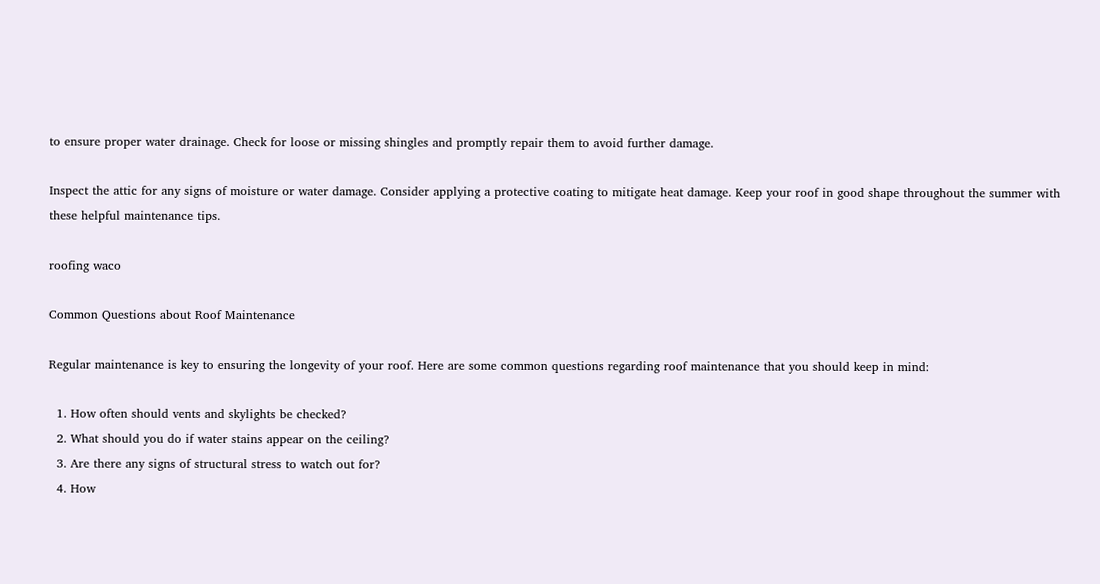to ensure proper water drainage. Check for loose or missing shingles and promptly repair them to avoid further damage.

Inspect the attic for any signs of moisture or water damage. Consider applying a protective coating to mitigate heat damage. Keep your roof in good shape throughout the summer with these helpful maintenance tips.

roofing waco

Common Questions about Roof Maintenance

Regular maintenance is key to ensuring the longevity of your roof. Here are some common questions regarding roof maintenance that you should keep in mind:

  1. How often should vents and skylights be checked?
  2. What should you do if water stains appear on the ceiling?
  3. Are there any signs of structural stress to watch out for?
  4. How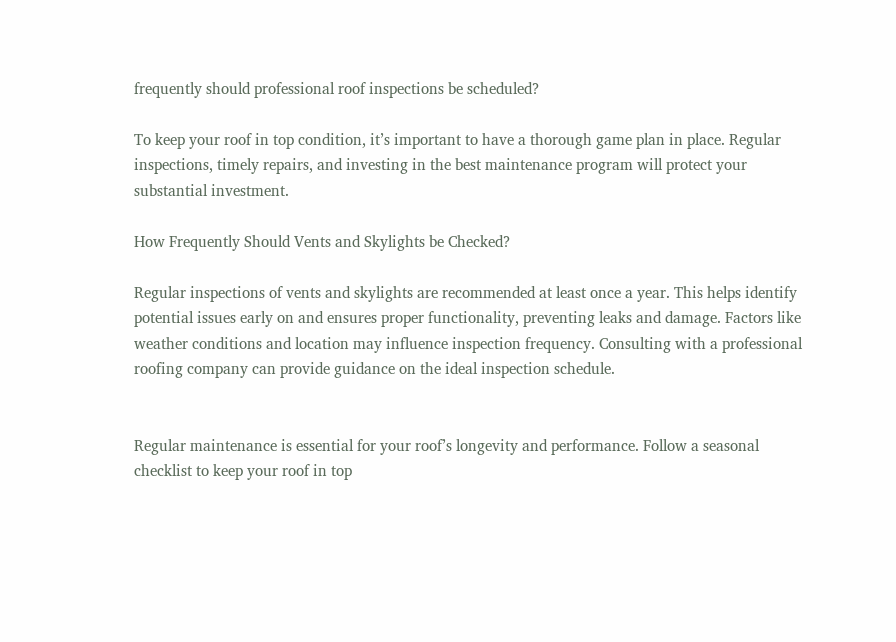frequently should professional roof inspections be scheduled?

To keep your roof in top condition, it’s important to have a thorough game plan in place. Regular inspections, timely repairs, and investing in the best maintenance program will protect your substantial investment.

How Frequently Should Vents and Skylights be Checked?

Regular inspections of vents and skylights are recommended at least once a year. This helps identify potential issues early on and ensures proper functionality, preventing leaks and damage. Factors like weather conditions and location may influence inspection frequency. Consulting with a professional roofing company can provide guidance on the ideal inspection schedule.


Regular maintenance is essential for your roof’s longevity and performance. Follow a seasonal checklist to keep your roof in top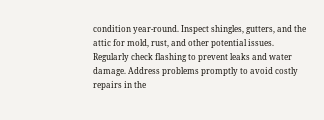condition year-round. Inspect shingles, gutters, and the attic for mold, rust, and other potential issues. Regularly check flashing to prevent leaks and water damage. Address problems promptly to avoid costly repairs in the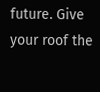future. Give your roof the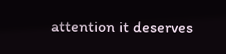attention it deserves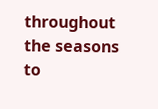throughout the seasons to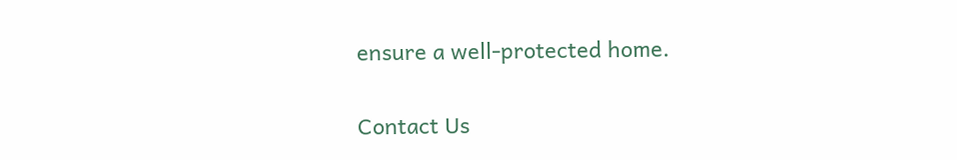ensure a well-protected home.

Contact Us